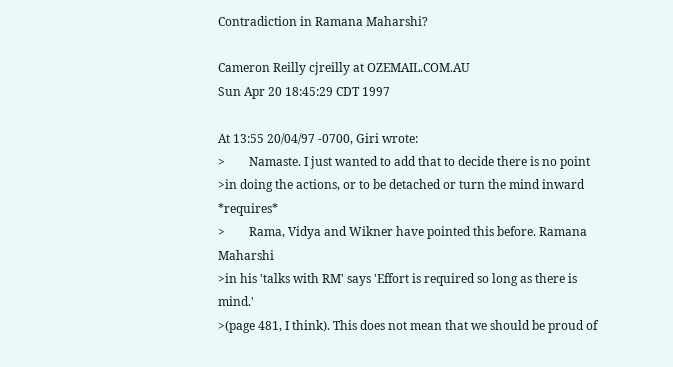Contradiction in Ramana Maharshi?

Cameron Reilly cjreilly at OZEMAIL.COM.AU
Sun Apr 20 18:45:29 CDT 1997

At 13:55 20/04/97 -0700, Giri wrote:
>        Namaste. I just wanted to add that to decide there is no point
>in doing the actions, or to be detached or turn the mind inward *requires*
>        Rama, Vidya and Wikner have pointed this before. Ramana Maharshi
>in his 'talks with RM' says 'Effort is required so long as there is mind.'
>(page 481, I think). This does not mean that we should be proud of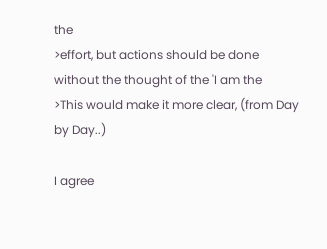the
>effort, but actions should be done without the thought of the 'I am the
>This would make it more clear, (from Day by Day..)

I agree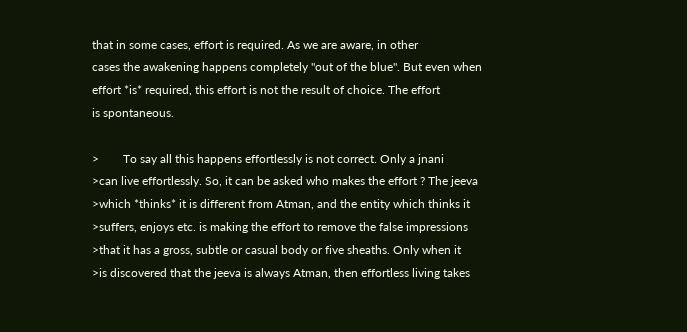that in some cases, effort is required. As we are aware, in other
cases the awakening happens completely "out of the blue". But even when
effort *is* required, this effort is not the result of choice. The effort
is spontaneous.

>        To say all this happens effortlessly is not correct. Only a jnani
>can live effortlessly. So, it can be asked who makes the effort ? The jeeva
>which *thinks* it is different from Atman, and the entity which thinks it
>suffers, enjoys etc. is making the effort to remove the false impressions
>that it has a gross, subtle or casual body or five sheaths. Only when it
>is discovered that the jeeva is always Atman, then effortless living takes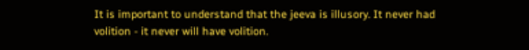It is important to understand that the jeeva is illusory. It never had
volition - it never will have volition.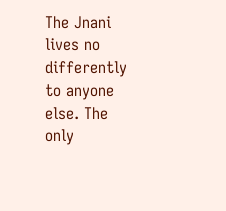The Jnani lives no differently to anyone else. The only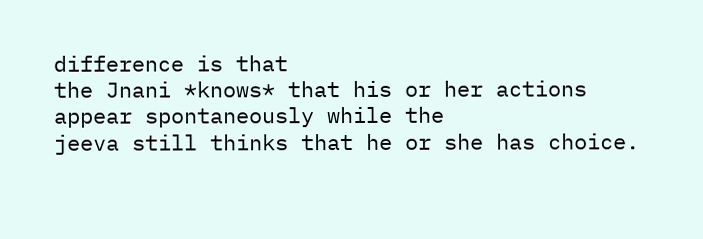difference is that
the Jnani *knows* that his or her actions appear spontaneously while the
jeeva still thinks that he or she has choice.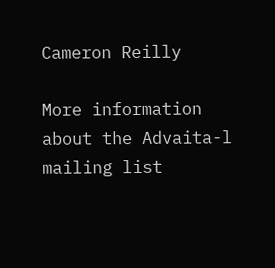Cameron Reilly

More information about the Advaita-l mailing list